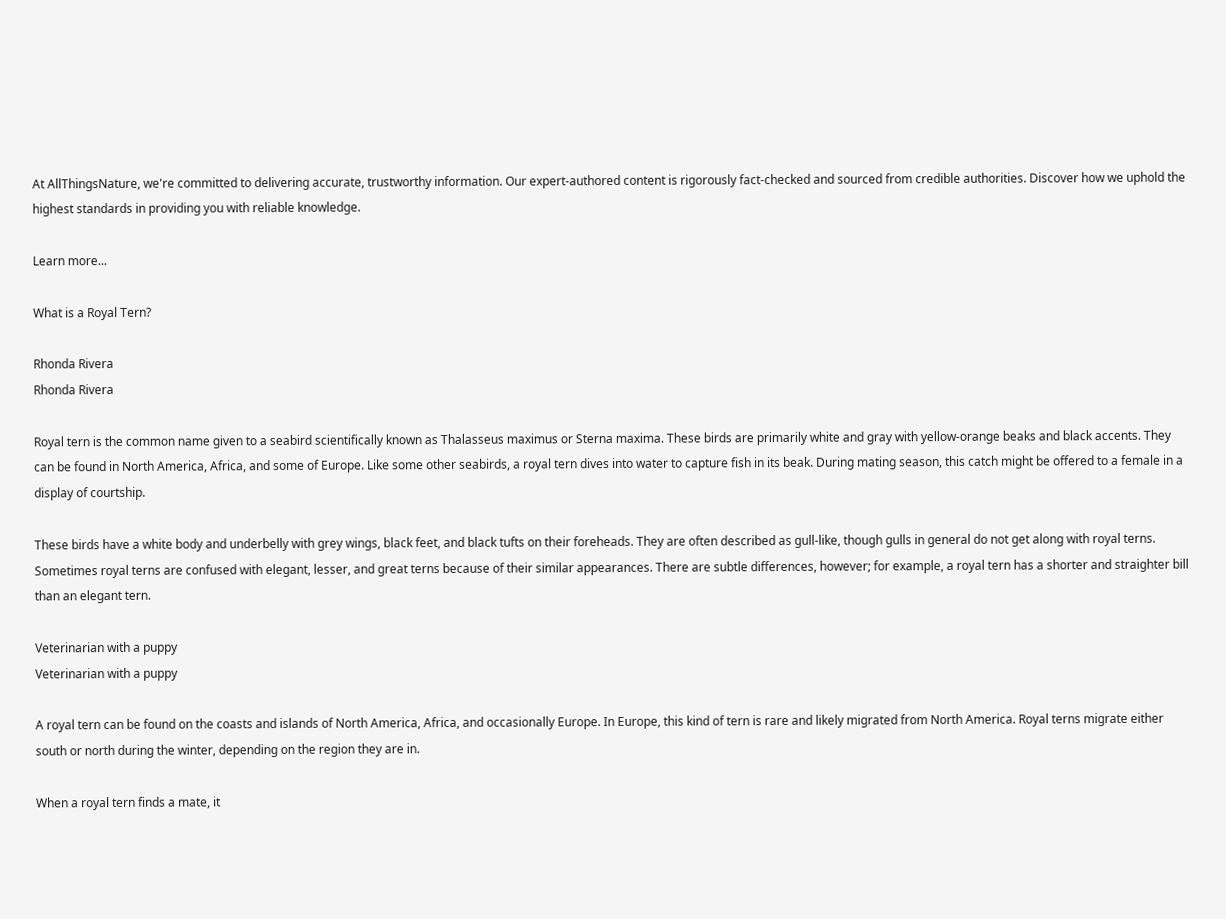At AllThingsNature, we're committed to delivering accurate, trustworthy information. Our expert-authored content is rigorously fact-checked and sourced from credible authorities. Discover how we uphold the highest standards in providing you with reliable knowledge.

Learn more...

What is a Royal Tern?

Rhonda Rivera
Rhonda Rivera

Royal tern is the common name given to a seabird scientifically known as Thalasseus maximus or Sterna maxima. These birds are primarily white and gray with yellow-orange beaks and black accents. They can be found in North America, Africa, and some of Europe. Like some other seabirds, a royal tern dives into water to capture fish in its beak. During mating season, this catch might be offered to a female in a display of courtship.

These birds have a white body and underbelly with grey wings, black feet, and black tufts on their foreheads. They are often described as gull-like, though gulls in general do not get along with royal terns. Sometimes royal terns are confused with elegant, lesser, and great terns because of their similar appearances. There are subtle differences, however; for example, a royal tern has a shorter and straighter bill than an elegant tern.

Veterinarian with a puppy
Veterinarian with a puppy

A royal tern can be found on the coasts and islands of North America, Africa, and occasionally Europe. In Europe, this kind of tern is rare and likely migrated from North America. Royal terns migrate either south or north during the winter, depending on the region they are in.

When a royal tern finds a mate, it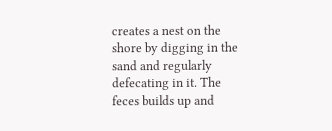creates a nest on the shore by digging in the sand and regularly defecating in it. The feces builds up and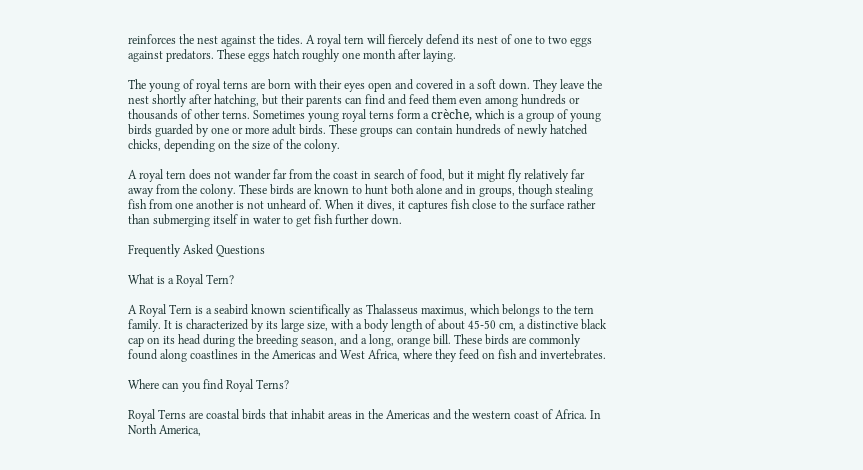reinforces the nest against the tides. A royal tern will fiercely defend its nest of one to two eggs against predators. These eggs hatch roughly one month after laying.

The young of royal terns are born with their eyes open and covered in a soft down. They leave the nest shortly after hatching, but their parents can find and feed them even among hundreds or thousands of other terns. Sometimes young royal terns form a crèche, which is a group of young birds guarded by one or more adult birds. These groups can contain hundreds of newly hatched chicks, depending on the size of the colony.

A royal tern does not wander far from the coast in search of food, but it might fly relatively far away from the colony. These birds are known to hunt both alone and in groups, though stealing fish from one another is not unheard of. When it dives, it captures fish close to the surface rather than submerging itself in water to get fish further down.

Frequently Asked Questions

What is a Royal Tern?

A Royal Tern is a seabird known scientifically as Thalasseus maximus, which belongs to the tern family. It is characterized by its large size, with a body length of about 45-50 cm, a distinctive black cap on its head during the breeding season, and a long, orange bill. These birds are commonly found along coastlines in the Americas and West Africa, where they feed on fish and invertebrates.

Where can you find Royal Terns?

Royal Terns are coastal birds that inhabit areas in the Americas and the western coast of Africa. In North America,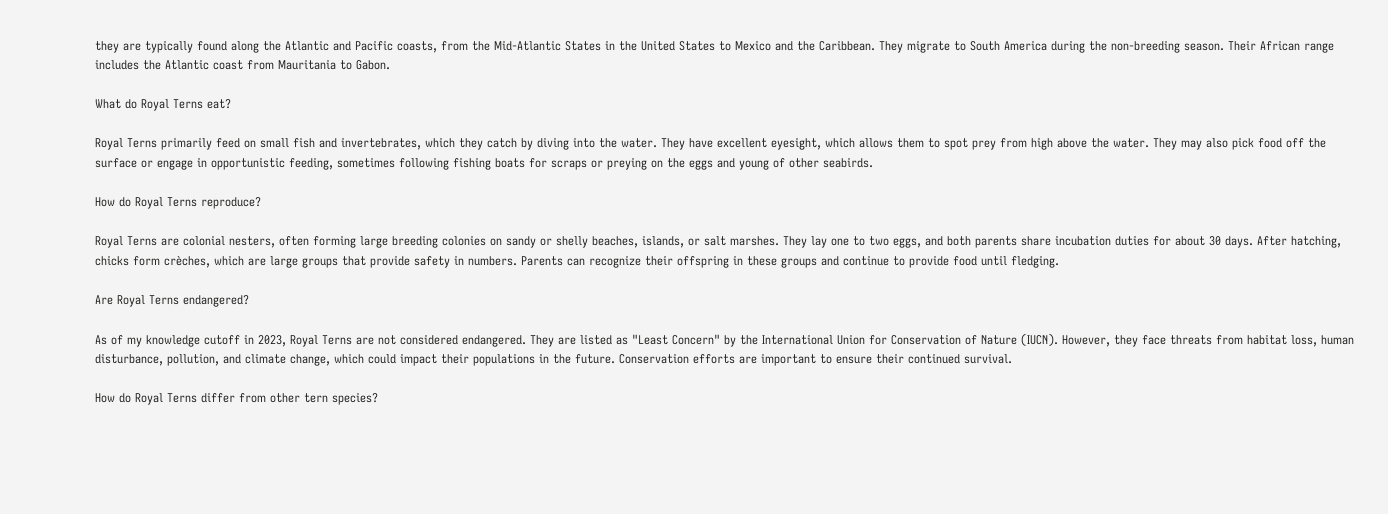they are typically found along the Atlantic and Pacific coasts, from the Mid-Atlantic States in the United States to Mexico and the Caribbean. They migrate to South America during the non-breeding season. Their African range includes the Atlantic coast from Mauritania to Gabon.

What do Royal Terns eat?

Royal Terns primarily feed on small fish and invertebrates, which they catch by diving into the water. They have excellent eyesight, which allows them to spot prey from high above the water. They may also pick food off the surface or engage in opportunistic feeding, sometimes following fishing boats for scraps or preying on the eggs and young of other seabirds.

How do Royal Terns reproduce?

Royal Terns are colonial nesters, often forming large breeding colonies on sandy or shelly beaches, islands, or salt marshes. They lay one to two eggs, and both parents share incubation duties for about 30 days. After hatching, chicks form crèches, which are large groups that provide safety in numbers. Parents can recognize their offspring in these groups and continue to provide food until fledging.

Are Royal Terns endangered?

As of my knowledge cutoff in 2023, Royal Terns are not considered endangered. They are listed as "Least Concern" by the International Union for Conservation of Nature (IUCN). However, they face threats from habitat loss, human disturbance, pollution, and climate change, which could impact their populations in the future. Conservation efforts are important to ensure their continued survival.

How do Royal Terns differ from other tern species?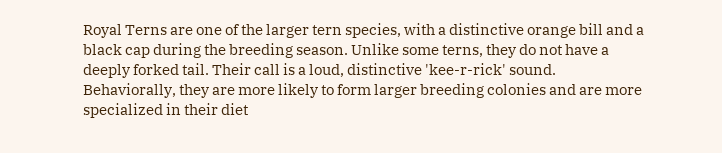Royal Terns are one of the larger tern species, with a distinctive orange bill and a black cap during the breeding season. Unlike some terns, they do not have a deeply forked tail. Their call is a loud, distinctive 'kee-r-rick' sound. Behaviorally, they are more likely to form larger breeding colonies and are more specialized in their diet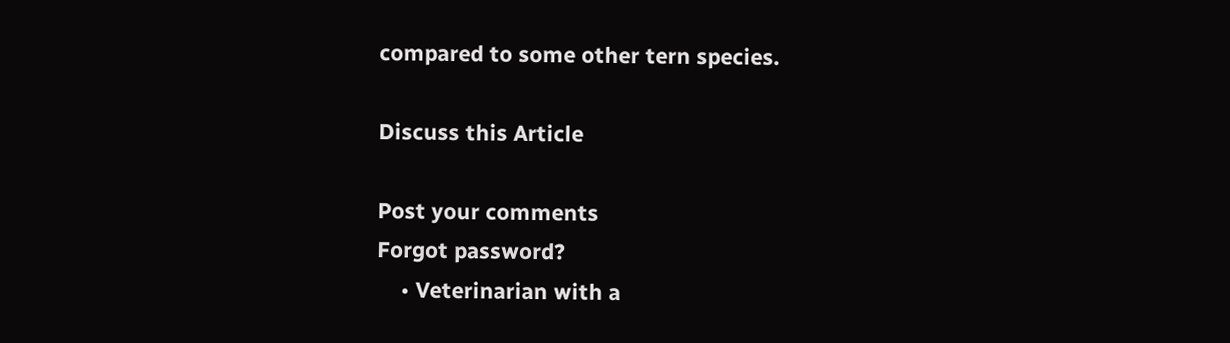compared to some other tern species.

Discuss this Article

Post your comments
Forgot password?
    • Veterinarian with a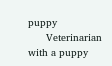puppy
      Veterinarian with a puppy